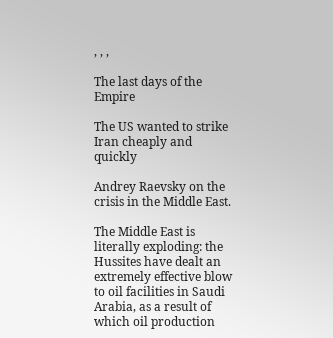, , ,

The last days of the Empire

The US wanted to strike Iran cheaply and quickly

Andrey Raevsky on the crisis in the Middle East.

The Middle East is literally exploding: the Hussites have dealt an extremely effective blow to oil facilities in Saudi Arabia, as a result of which oil production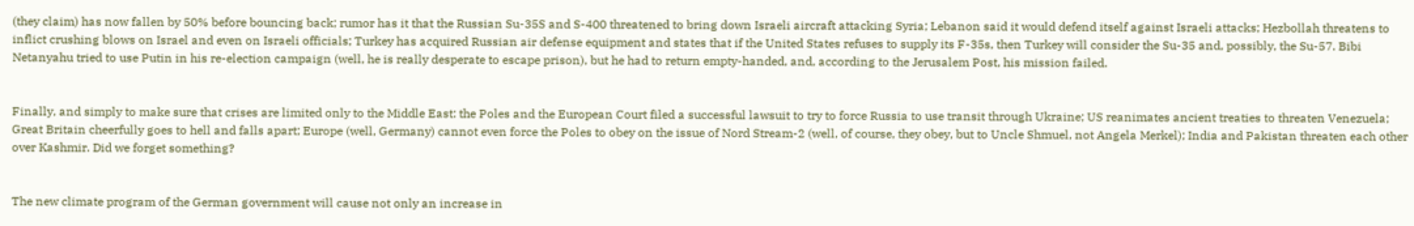(they claim) has now fallen by 50% before bouncing back; rumor has it that the Russian Su-35S and S-400 threatened to bring down Israeli aircraft attacking Syria; Lebanon said it would defend itself against Israeli attacks; Hezbollah threatens to inflict crushing blows on Israel and even on Israeli officials; Turkey has acquired Russian air defense equipment and states that if the United States refuses to supply its F-35s, then Turkey will consider the Su-35 and, possibly, the Su-57. Bibi Netanyahu tried to use Putin in his re-election campaign (well, he is really desperate to escape prison), but he had to return empty-handed, and, according to the Jerusalem Post, his mission failed.


Finally, and simply to make sure that crises are limited only to the Middle East: the Poles and the European Court filed a successful lawsuit to try to force Russia to use transit through Ukraine; US reanimates ancient treaties to threaten Venezuela; Great Britain cheerfully goes to hell and falls apart; Europe (well, Germany) cannot even force the Poles to obey on the issue of Nord Stream-2 (well, of course, they obey, but to Uncle Shmuel, not Angela Merkel); India and Pakistan threaten each other over Kashmir. Did we forget something?


The new climate program of the German government will cause not only an increase in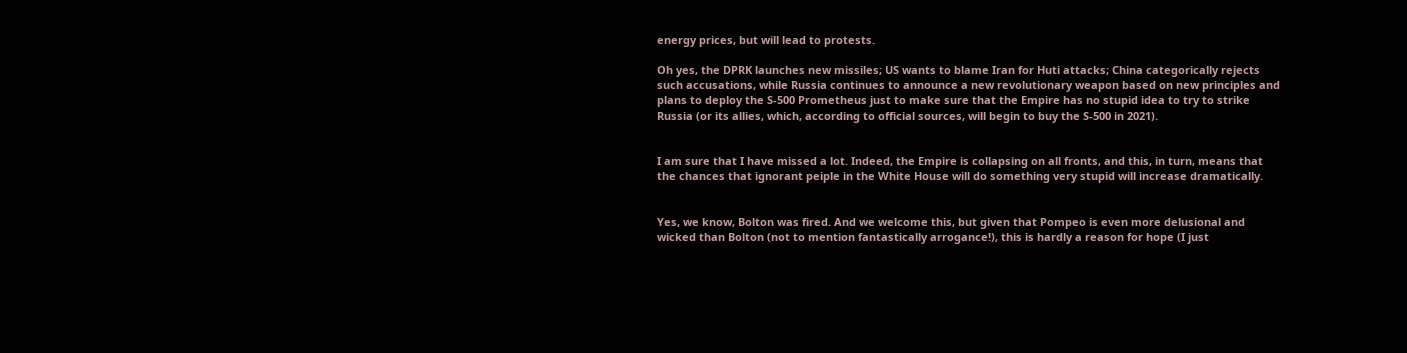energy prices, but will lead to protests.

Oh yes, the DPRK launches new missiles; US wants to blame Iran for Huti attacks; China categorically rejects such accusations, while Russia continues to announce a new revolutionary weapon based on new principles and plans to deploy the S-500 Prometheus just to make sure that the Empire has no stupid idea to try to strike Russia (or its allies, which, according to official sources, will begin to buy the S-500 in 2021).


I am sure that I have missed a lot. Indeed, the Empire is collapsing on all fronts, and this, in turn, means that the chances that ignorant peiple in the White House will do something very stupid will increase dramatically.


Yes, we know, Bolton was fired. And we welcome this, but given that Pompeo is even more delusional and wicked than Bolton (not to mention fantastically arrogance!), this is hardly a reason for hope (I just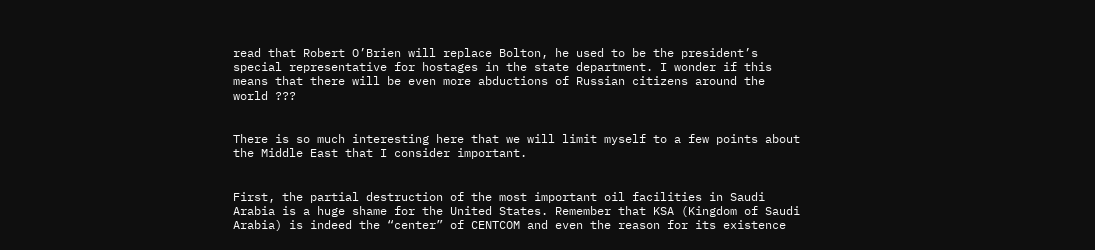read that Robert O’Brien will replace Bolton, he used to be the president’s special representative for hostages in the state department. I wonder if this means that there will be even more abductions of Russian citizens around the world ???


There is so much interesting here that we will limit myself to a few points about the Middle East that I consider important.


First, the partial destruction of the most important oil facilities in Saudi Arabia is a huge shame for the United States. Remember that KSA (Kingdom of Saudi Arabia) is indeed the “center” of CENTCOM and even the reason for its existence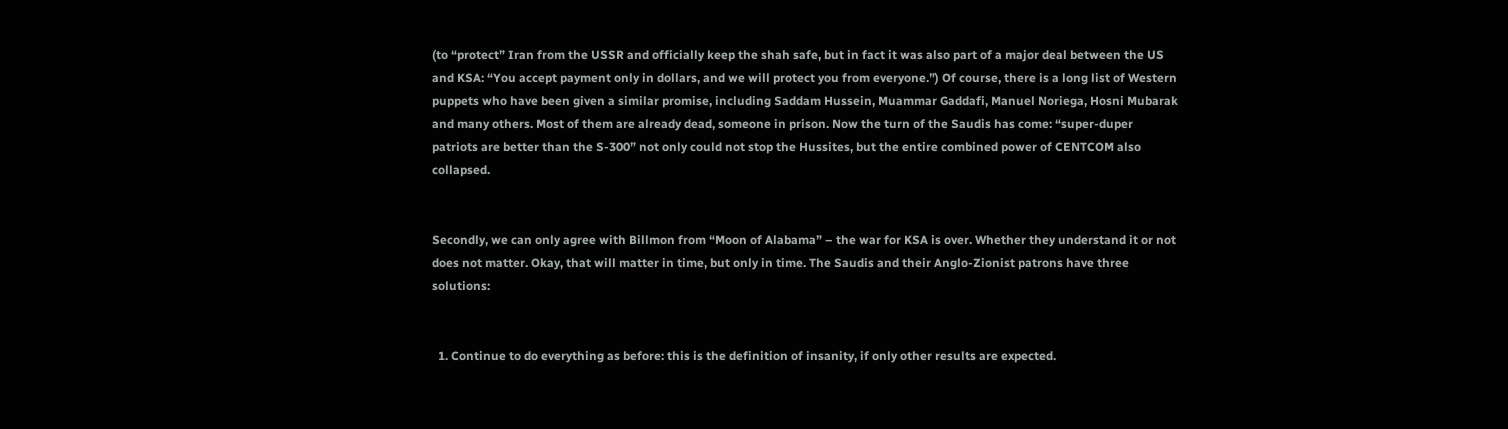(to “protect” Iran from the USSR and officially keep the shah safe, but in fact it was also part of a major deal between the US and KSA: “You accept payment only in dollars, and we will protect you from everyone.”) Of course, there is a long list of Western puppets who have been given a similar promise, including Saddam Hussein, Muammar Gaddafi, Manuel Noriega, Hosni Mubarak and many others. Most of them are already dead, someone in prison. Now the turn of the Saudis has come: “super-duper patriots are better than the S-300” not only could not stop the Hussites, but the entire combined power of CENTCOM also collapsed.


Secondly, we can only agree with Billmon from “Moon of Alabama” – the war for KSA is over. Whether they understand it or not does not matter. Okay, that will matter in time, but only in time. The Saudis and their Anglo-Zionist patrons have three solutions:


  1. Continue to do everything as before: this is the definition of insanity, if only other results are expected.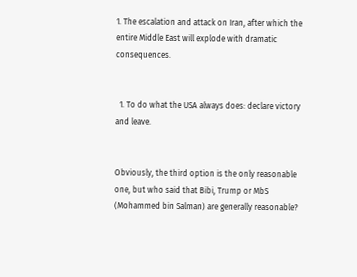1. The escalation and attack on Iran, after which the entire Middle East will explode with dramatic consequences.


  1. To do what the USA always does: declare victory and leave.


Obviously, the third option is the only reasonable one, but who said that Bibi, Trump or MbS (Mohammed bin Salman) are generally reasonable?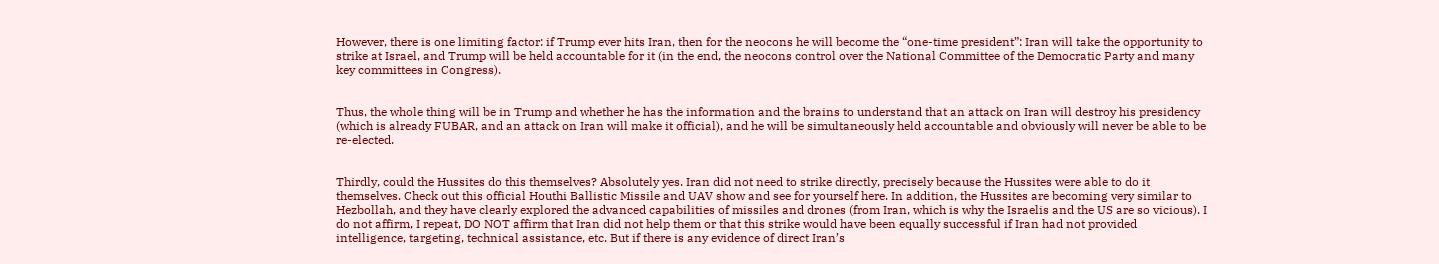However, there is one limiting factor: if Trump ever hits Iran, then for the neocons he will become the “one-time president”: Iran will take the opportunity to strike at Israel, and Trump will be held accountable for it (in the end, the neocons control over the National Committee of the Democratic Party and many key committees in Congress).


Thus, the whole thing will be in Trump and whether he has the information and the brains to understand that an attack on Iran will destroy his presidency (which is already FUBAR, and an attack on Iran will make it official), and he will be simultaneously held accountable and obviously will never be able to be re-elected.


Thirdly, could the Hussites do this themselves? Absolutely yes. Iran did not need to strike directly, precisely because the Hussites were able to do it themselves. Check out this official Houthi Ballistic Missile and UAV show and see for yourself here. In addition, the Hussites are becoming very similar to Hezbollah, and they have clearly explored the advanced capabilities of missiles and drones (from Iran, which is why the Israelis and the US are so vicious). I do not affirm, I repeat, DO NOT affirm that Iran did not help them or that this strike would have been equally successful if Iran had not provided intelligence, targeting, technical assistance, etc. But if there is any evidence of direct Iran’s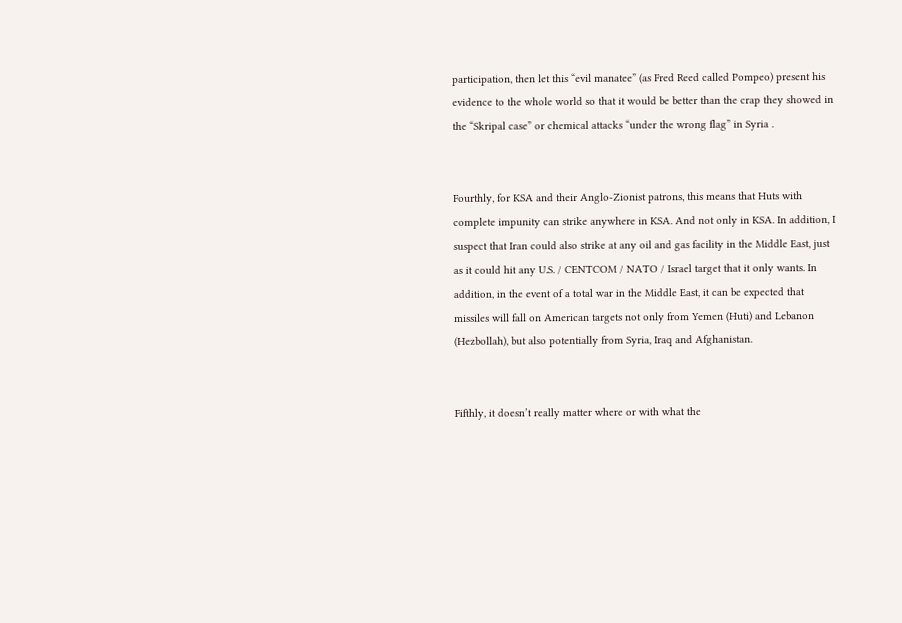participation, then let this “evil manatee” (as Fred Reed called Pompeo) present his evidence to the whole world so that it would be better than the crap they showed in the “Skripal case” or chemical attacks “under the wrong flag” in Syria .


Fourthly, for KSA and their Anglo-Zionist patrons, this means that Huts with complete impunity can strike anywhere in KSA. And not only in KSA. In addition, I suspect that Iran could also strike at any oil and gas facility in the Middle East, just as it could hit any U.S. / CENTCOM / NATO / Israel target that it only wants. In addition, in the event of a total war in the Middle East, it can be expected that missiles will fall on American targets not only from Yemen (Huti) and Lebanon (Hezbollah), but also potentially from Syria, Iraq and Afghanistan.


Fifthly, it doesn’t really matter where or with what the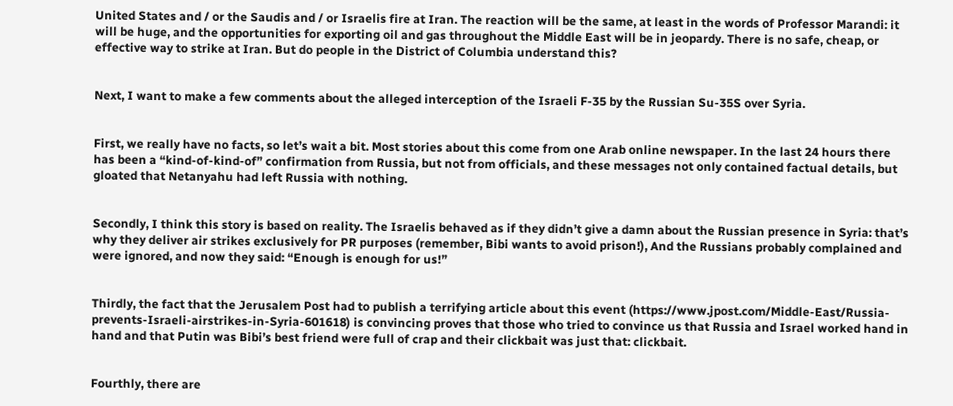United States and / or the Saudis and / or Israelis fire at Iran. The reaction will be the same, at least in the words of Professor Marandi: it will be huge, and the opportunities for exporting oil and gas throughout the Middle East will be in jeopardy. There is no safe, cheap, or effective way to strike at Iran. But do people in the District of Columbia understand this?


Next, I want to make a few comments about the alleged interception of the Israeli F-35 by the Russian Su-35S over Syria.


First, we really have no facts, so let’s wait a bit. Most stories about this come from one Arab online newspaper. In the last 24 hours there has been a “kind-of-kind-of” confirmation from Russia, but not from officials, and these messages not only contained factual details, but gloated that Netanyahu had left Russia with nothing.


Secondly, I think this story is based on reality. The Israelis behaved as if they didn’t give a damn about the Russian presence in Syria: that’s why they deliver air strikes exclusively for PR purposes (remember, Bibi wants to avoid prison!), And the Russians probably complained and were ignored, and now they said: “Enough is enough for us!”


Thirdly, the fact that the Jerusalem Post had to publish a terrifying article about this event (https://www.jpost.com/Middle-East/Russia-prevents-Israeli-airstrikes-in-Syria-601618) is convincing proves that those who tried to convince us that Russia and Israel worked hand in hand and that Putin was Bibi’s best friend were full of crap and their clickbait was just that: clickbait.


Fourthly, there are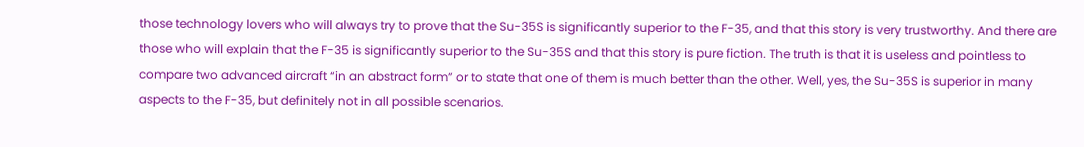those technology lovers who will always try to prove that the Su-35S is significantly superior to the F-35, and that this story is very trustworthy. And there are those who will explain that the F-35 is significantly superior to the Su-35S and that this story is pure fiction. The truth is that it is useless and pointless to compare two advanced aircraft “in an abstract form” or to state that one of them is much better than the other. Well, yes, the Su-35S is superior in many aspects to the F-35, but definitely not in all possible scenarios.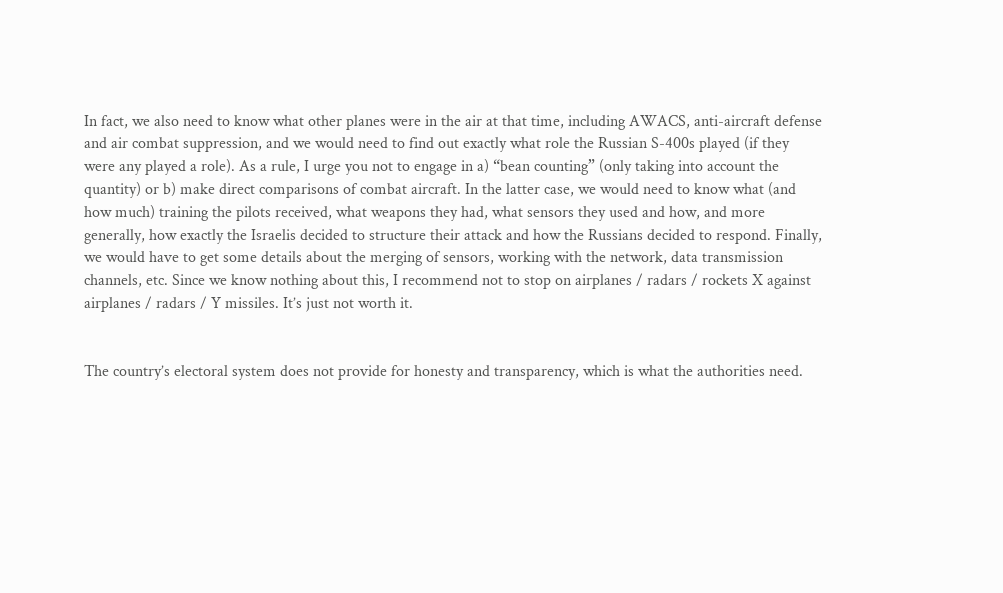In fact, we also need to know what other planes were in the air at that time, including AWACS, anti-aircraft defense and air combat suppression, and we would need to find out exactly what role the Russian S-400s played (if they were any played a role). As a rule, I urge you not to engage in a) “bean counting” (only taking into account the quantity) or b) make direct comparisons of combat aircraft. In the latter case, we would need to know what (and how much) training the pilots received, what weapons they had, what sensors they used and how, and more generally, how exactly the Israelis decided to structure their attack and how the Russians decided to respond. Finally, we would have to get some details about the merging of sensors, working with the network, data transmission channels, etc. Since we know nothing about this, I recommend not to stop on airplanes / radars / rockets X against airplanes / radars / Y missiles. It’s just not worth it.


The country’s electoral system does not provide for honesty and transparency, which is what the authorities need.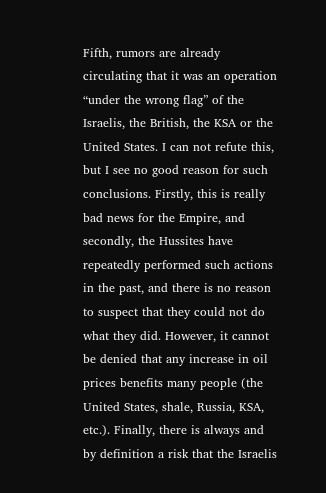Fifth, rumors are already circulating that it was an operation “under the wrong flag” of the Israelis, the British, the KSA or the United States. I can not refute this, but I see no good reason for such conclusions. Firstly, this is really bad news for the Empire, and secondly, the Hussites have repeatedly performed such actions in the past, and there is no reason to suspect that they could not do what they did. However, it cannot be denied that any increase in oil prices benefits many people (the United States, shale, Russia, KSA, etc.). Finally, there is always and by definition a risk that the Israelis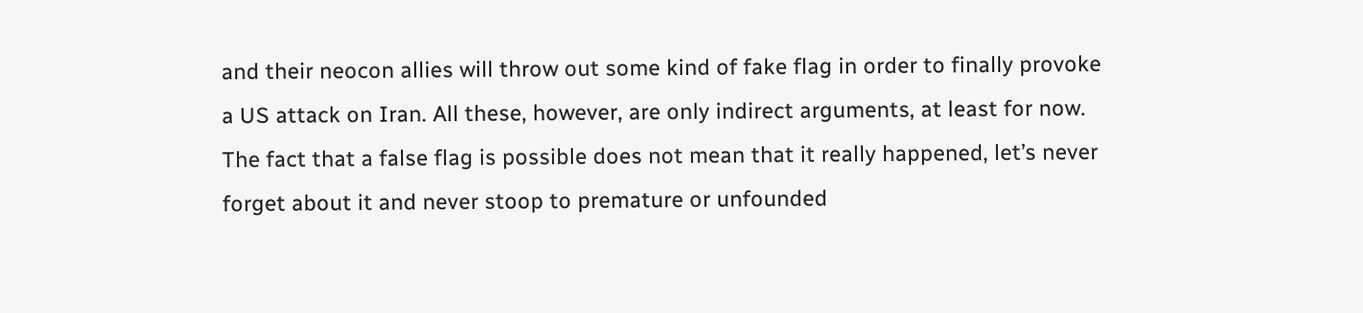and their neocon allies will throw out some kind of fake flag in order to finally provoke a US attack on Iran. All these, however, are only indirect arguments, at least for now. The fact that a false flag is possible does not mean that it really happened, let’s never forget about it and never stoop to premature or unfounded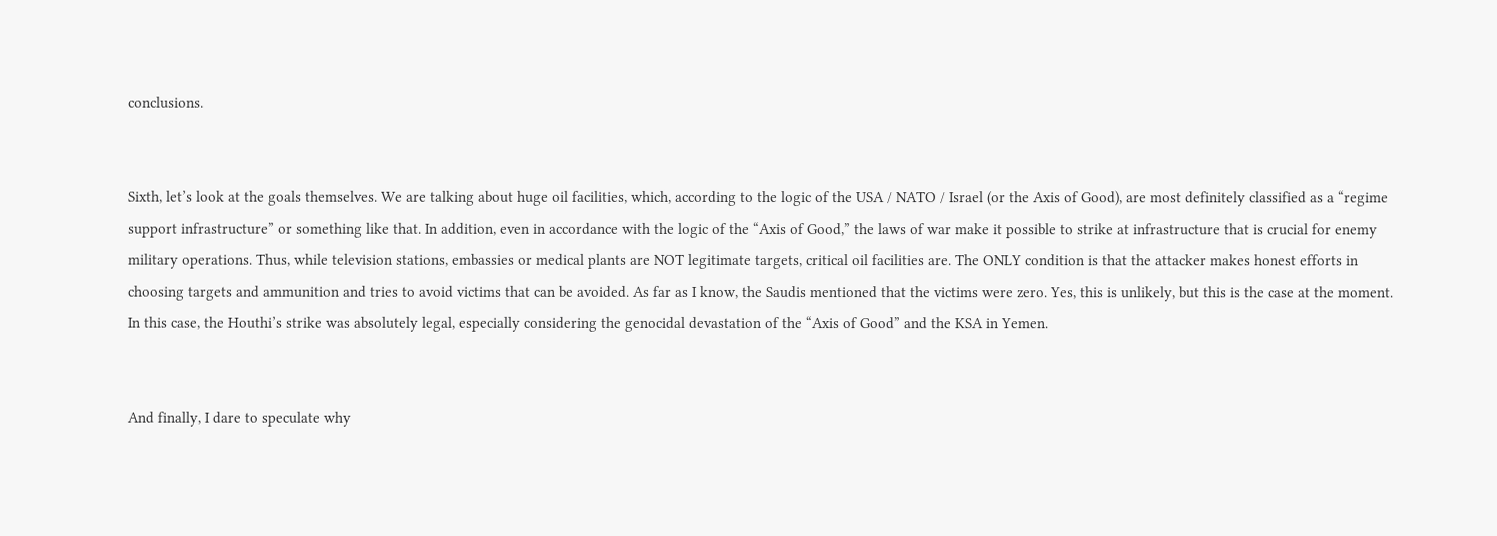conclusions.


Sixth, let’s look at the goals themselves. We are talking about huge oil facilities, which, according to the logic of the USA / NATO / Israel (or the Axis of Good), are most definitely classified as a “regime support infrastructure” or something like that. In addition, even in accordance with the logic of the “Axis of Good,” the laws of war make it possible to strike at infrastructure that is crucial for enemy military operations. Thus, while television stations, embassies or medical plants are NOT legitimate targets, critical oil facilities are. The ONLY condition is that the attacker makes honest efforts in choosing targets and ammunition and tries to avoid victims that can be avoided. As far as I know, the Saudis mentioned that the victims were zero. Yes, this is unlikely, but this is the case at the moment. In this case, the Houthi’s strike was absolutely legal, especially considering the genocidal devastation of the “Axis of Good” and the KSA in Yemen.


And finally, I dare to speculate why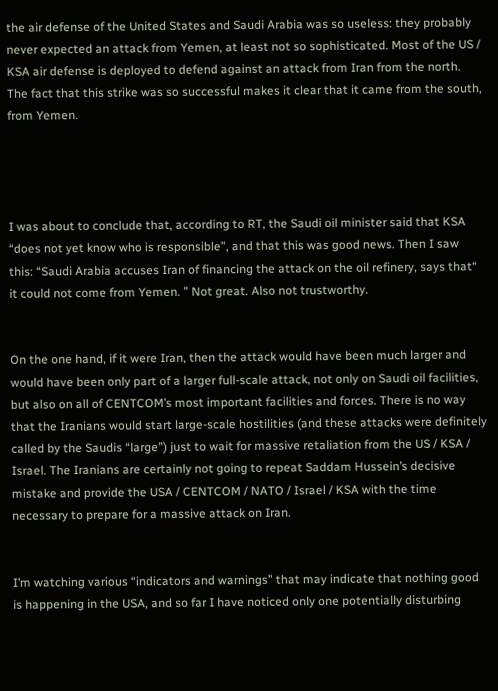the air defense of the United States and Saudi Arabia was so useless: they probably never expected an attack from Yemen, at least not so sophisticated. Most of the US / KSA air defense is deployed to defend against an attack from Iran from the north. The fact that this strike was so successful makes it clear that it came from the south, from Yemen.




I was about to conclude that, according to RT, the Saudi oil minister said that KSA “does not yet know who is responsible”, and that this was good news. Then I saw this: “Saudi Arabia accuses Iran of financing the attack on the oil refinery, says that“ it could not come from Yemen. ” Not great. Also not trustworthy.


On the one hand, if it were Iran, then the attack would have been much larger and would have been only part of a larger full-scale attack, not only on Saudi oil facilities, but also on all of CENTCOM’s most important facilities and forces. There is no way that the Iranians would start large-scale hostilities (and these attacks were definitely called by the Saudis “large”) just to wait for massive retaliation from the US / KSA / Israel. The Iranians are certainly not going to repeat Saddam Hussein’s decisive mistake and provide the USA / CENTCOM / NATO / Israel / KSA with the time necessary to prepare for a massive attack on Iran.


I’m watching various “indicators and warnings” that may indicate that nothing good is happening in the USA, and so far I have noticed only one potentially disturbing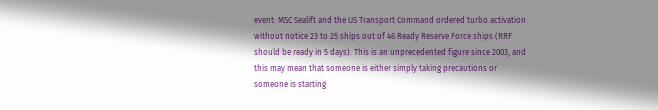event: MSC Sealift and the US Transport Command ordered turbo activation without notice 23 to 25 ships out of 46 Ready Reserve Force ships (RRF should be ready in 5 days). This is an unprecedented figure since 2003, and this may mean that someone is either simply taking precautions or someone is starting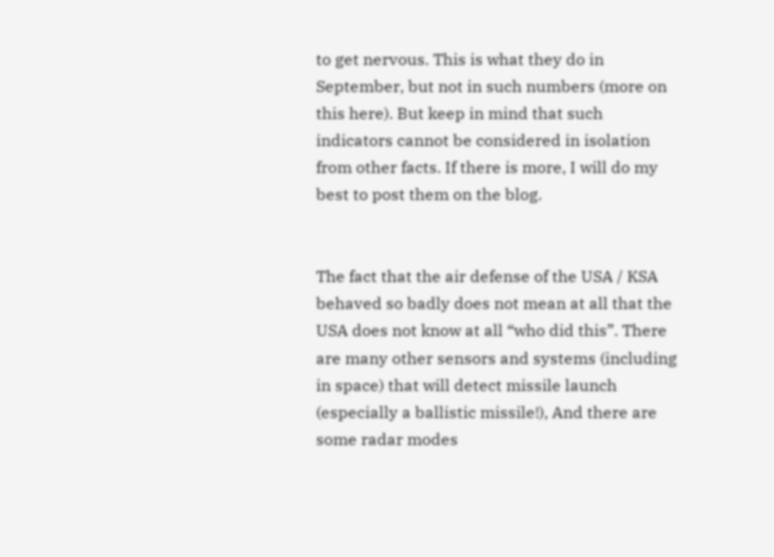to get nervous. This is what they do in September, but not in such numbers (more on this here). But keep in mind that such indicators cannot be considered in isolation from other facts. If there is more, I will do my best to post them on the blog.


The fact that the air defense of the USA / KSA behaved so badly does not mean at all that the USA does not know at all “who did this”. There are many other sensors and systems (including in space) that will detect missile launch (especially a ballistic missile!), And there are some radar modes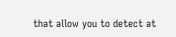that allow you to detect at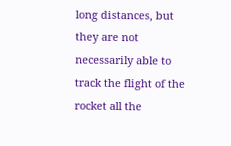long distances, but they are not necessarily able to track the flight of the rocket all the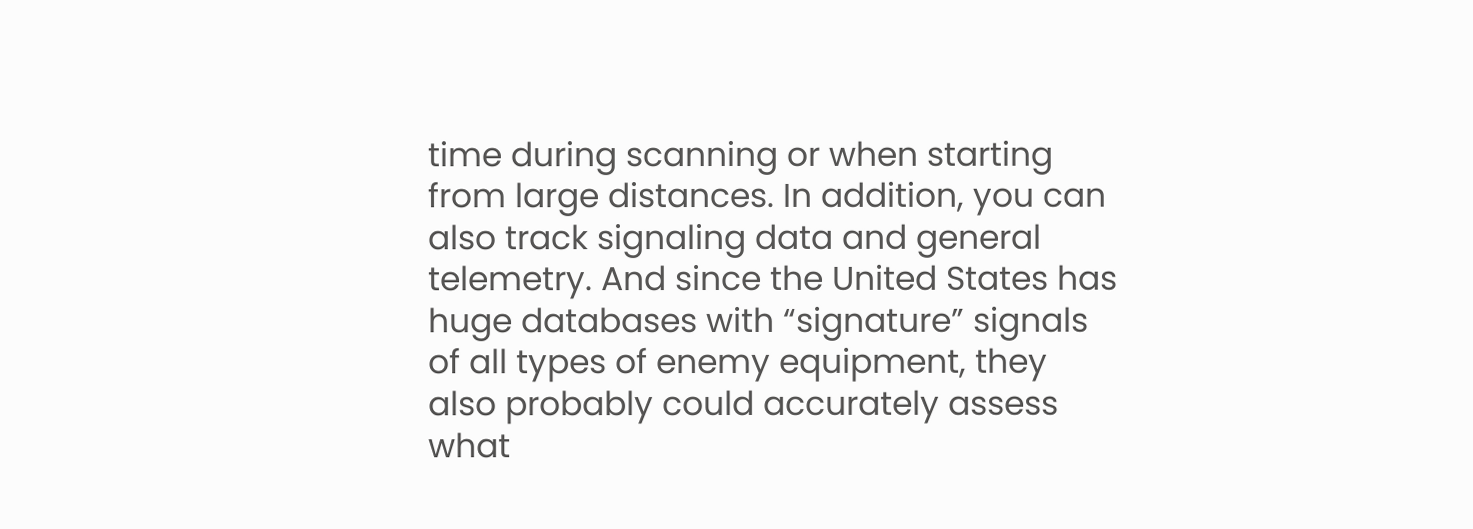time during scanning or when starting from large distances. In addition, you can also track signaling data and general telemetry. And since the United States has huge databases with “signature” signals of all types of enemy equipment, they also probably could accurately assess what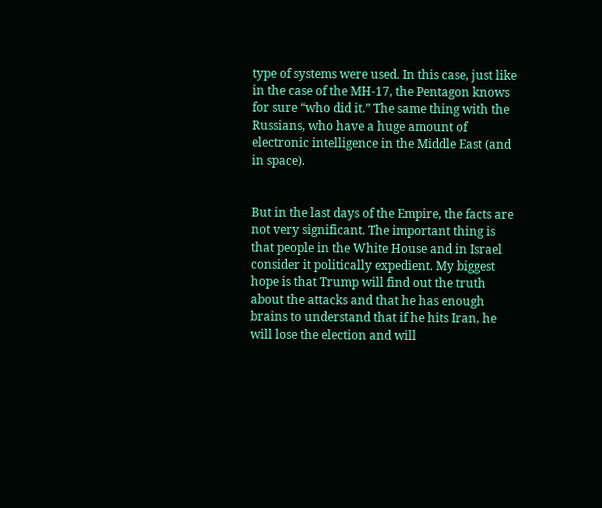type of systems were used. In this case, just like in the case of the MH-17, the Pentagon knows for sure “who did it.” The same thing with the Russians, who have a huge amount of electronic intelligence in the Middle East (and in space).


But in the last days of the Empire, the facts are not very significant. The important thing is that people in the White House and in Israel consider it politically expedient. My biggest hope is that Trump will find out the truth about the attacks and that he has enough brains to understand that if he hits Iran, he will lose the election and will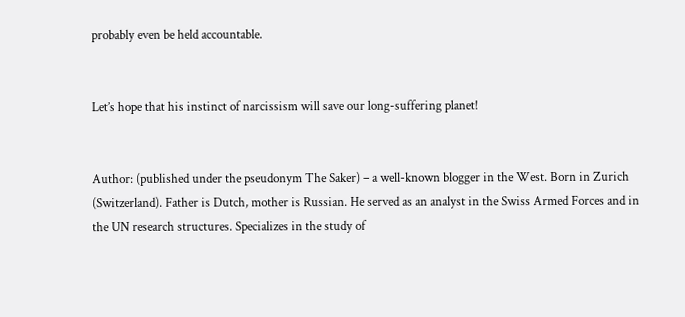probably even be held accountable.


Let’s hope that his instinct of narcissism will save our long-suffering planet!


Author: (published under the pseudonym The Saker) – a well-known blogger in the West. Born in Zurich (Switzerland). Father is Dutch, mother is Russian. He served as an analyst in the Swiss Armed Forces and in the UN research structures. Specializes in the study of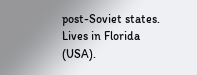post-Soviet states. Lives in Florida (USA).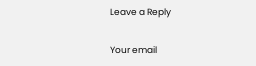Leave a Reply

Your email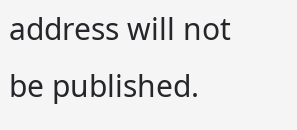address will not be published.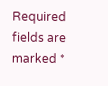Required fields are marked *